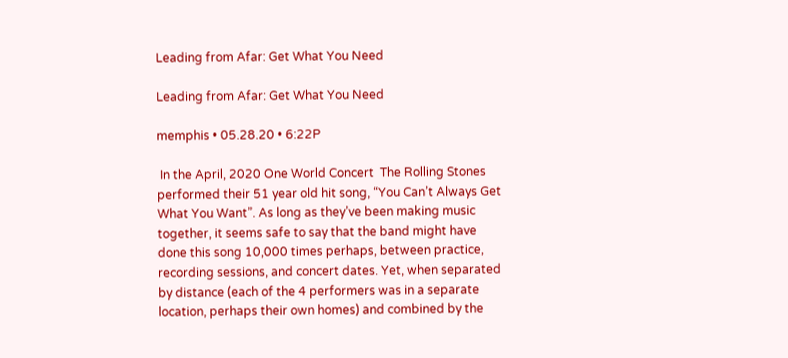Leading from Afar: Get What You Need

Leading from Afar: Get What You Need

memphis • 05.28.20 • 6:22P

 In the April, 2020 One World Concert  The Rolling Stones performed their 51 year old hit song, “You Can’t Always Get What You Want”. As long as they’ve been making music together, it seems safe to say that the band might have done this song 10,000 times perhaps, between practice, recording sessions, and concert dates. Yet, when separated by distance (each of the 4 performers was in a separate location, perhaps their own homes) and combined by the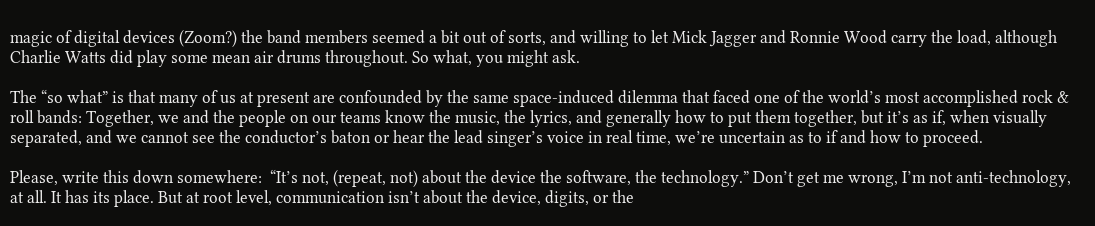magic of digital devices (Zoom?) the band members seemed a bit out of sorts, and willing to let Mick Jagger and Ronnie Wood carry the load, although Charlie Watts did play some mean air drums throughout. So what, you might ask.

The “so what” is that many of us at present are confounded by the same space-induced dilemma that faced one of the world’s most accomplished rock & roll bands: Together, we and the people on our teams know the music, the lyrics, and generally how to put them together, but it’s as if, when visually separated, and we cannot see the conductor’s baton or hear the lead singer’s voice in real time, we’re uncertain as to if and how to proceed.

Please, write this down somewhere:  “It’s not, (repeat, not) about the device the software, the technology.” Don’t get me wrong, I’m not anti-technology, at all. It has its place. But at root level, communication isn’t about the device, digits, or the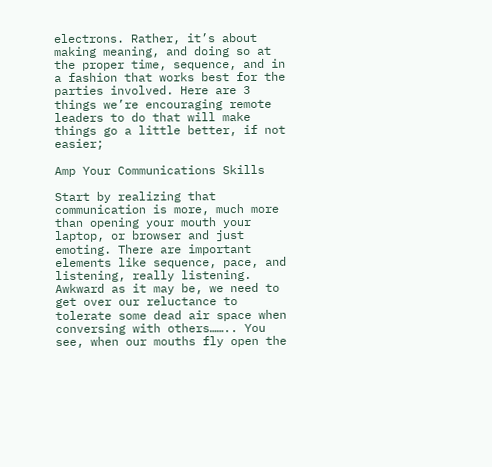electrons. Rather, it’s about making meaning, and doing so at the proper time, sequence, and in a fashion that works best for the parties involved. Here are 3 things we’re encouraging remote leaders to do that will make things go a little better, if not easier;

Amp Your Communications Skills

Start by realizing that communication is more, much more than opening your mouth your laptop, or browser and just emoting. There are important elements like sequence, pace, and listening, really listening. Awkward as it may be, we need to get over our reluctance to tolerate some dead air space when conversing with others…….. You see, when our mouths fly open the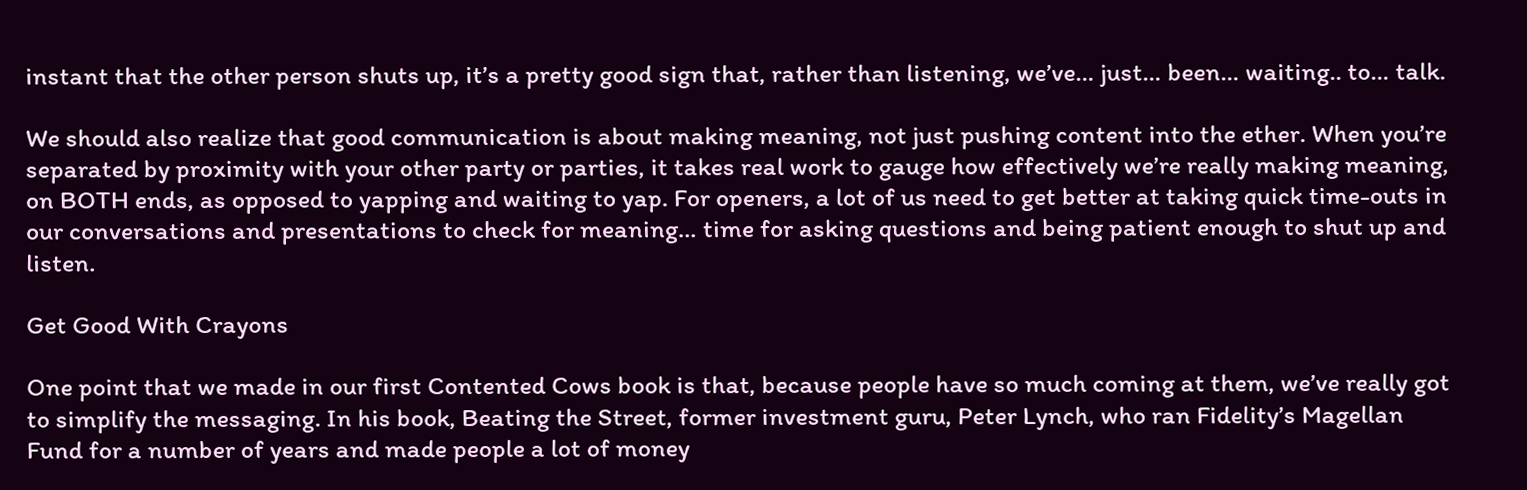instant that the other person shuts up, it’s a pretty good sign that, rather than listening, we’ve… just… been… waiting.. to… talk.

We should also realize that good communication is about making meaning, not just pushing content into the ether. When you’re separated by proximity with your other party or parties, it takes real work to gauge how effectively we’re really making meaning, on BOTH ends, as opposed to yapping and waiting to yap. For openers, a lot of us need to get better at taking quick time-outs in our conversations and presentations to check for meaning… time for asking questions and being patient enough to shut up and listen.

Get Good With Crayons

One point that we made in our first Contented Cows book is that, because people have so much coming at them, we’ve really got to simplify the messaging. In his book, Beating the Street, former investment guru, Peter Lynch, who ran Fidelity’s Magellan Fund for a number of years and made people a lot of money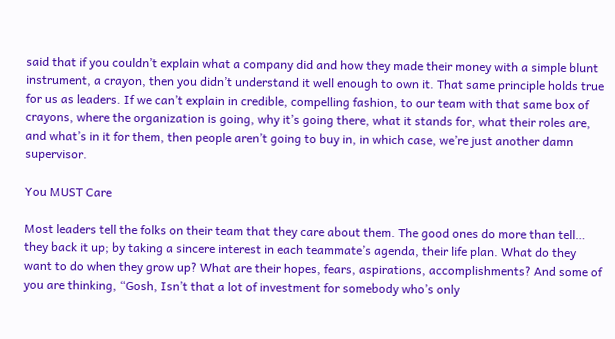said that if you couldn’t explain what a company did and how they made their money with a simple blunt instrument, a crayon, then you didn’t understand it well enough to own it. That same principle holds true for us as leaders. If we can’t explain in credible, compelling fashion, to our team with that same box of crayons, where the organization is going, why it’s going there, what it stands for, what their roles are, and what’s in it for them, then people aren’t going to buy in, in which case, we’re just another damn supervisor.

You MUST Care

Most leaders tell the folks on their team that they care about them. The good ones do more than tell… they back it up; by taking a sincere interest in each teammate’s agenda, their life plan. What do they want to do when they grow up? What are their hopes, fears, aspirations, accomplishments? And some of you are thinking, “Gosh, Isn’t that a lot of investment for somebody who’s only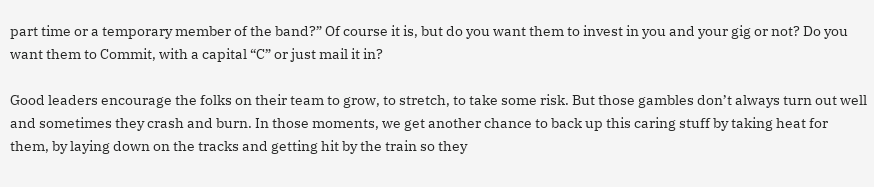part time or a temporary member of the band?” Of course it is, but do you want them to invest in you and your gig or not? Do you want them to Commit, with a capital “C” or just mail it in?

Good leaders encourage the folks on their team to grow, to stretch, to take some risk. But those gambles don’t always turn out well and sometimes they crash and burn. In those moments, we get another chance to back up this caring stuff by taking heat for them, by laying down on the tracks and getting hit by the train so they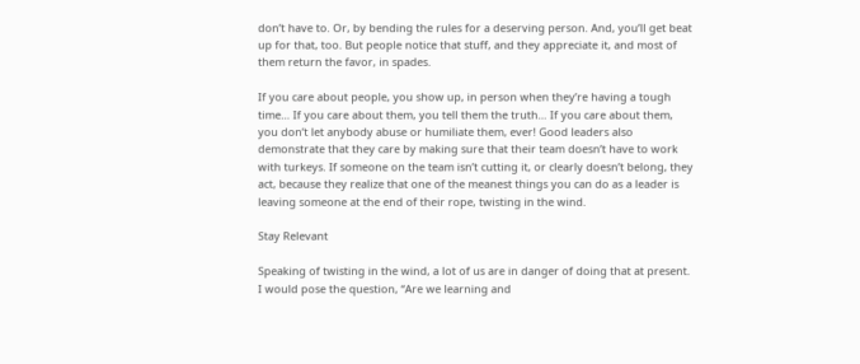don’t have to. Or, by bending the rules for a deserving person. And, you’ll get beat up for that, too. But people notice that stuff, and they appreciate it, and most of them return the favor, in spades.

If you care about people, you show up, in person when they’re having a tough time… If you care about them, you tell them the truth… If you care about them, you don’t let anybody abuse or humiliate them, ever! Good leaders also demonstrate that they care by making sure that their team doesn’t have to work with turkeys. If someone on the team isn’t cutting it, or clearly doesn’t belong, they act, because they realize that one of the meanest things you can do as a leader is leaving someone at the end of their rope, twisting in the wind.

Stay Relevant

Speaking of twisting in the wind, a lot of us are in danger of doing that at present. I would pose the question, “Are we learning and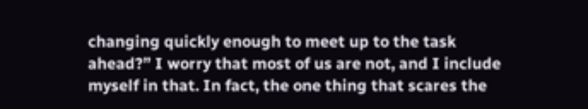changing quickly enough to meet up to the task ahead?” I worry that most of us are not, and I include myself in that. In fact, the one thing that scares the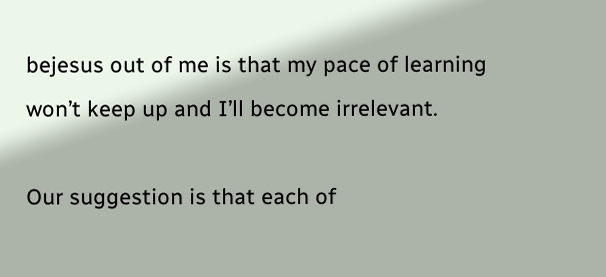bejesus out of me is that my pace of learning won’t keep up and I’ll become irrelevant.

Our suggestion is that each of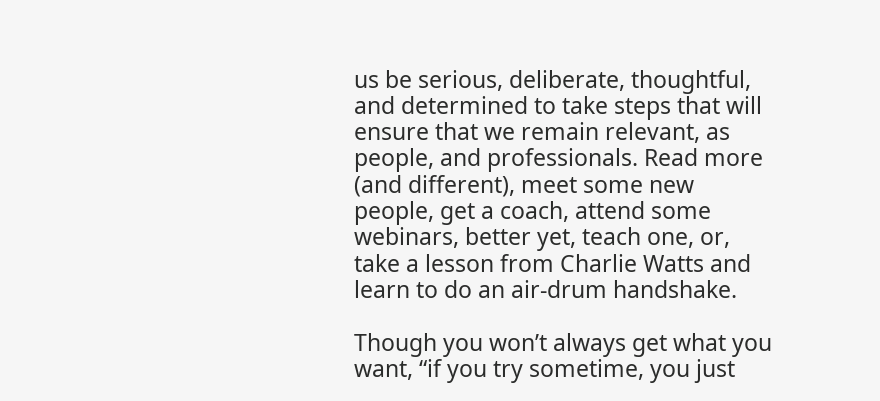us be serious, deliberate, thoughtful, and determined to take steps that will ensure that we remain relevant, as people, and professionals. Read more (and different), meet some new people, get a coach, attend some webinars, better yet, teach one, or, take a lesson from Charlie Watts and learn to do an air-drum handshake.

Though you won’t always get what you want, “if you try sometime, you just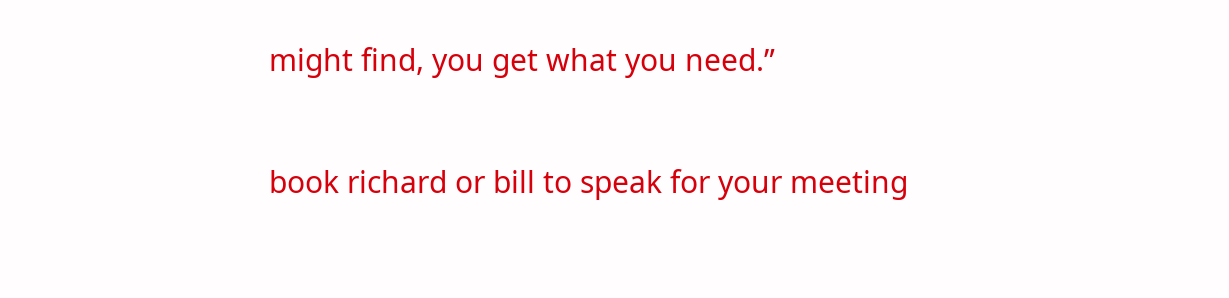might find, you get what you need.”

book richard or bill to speak for your meeting